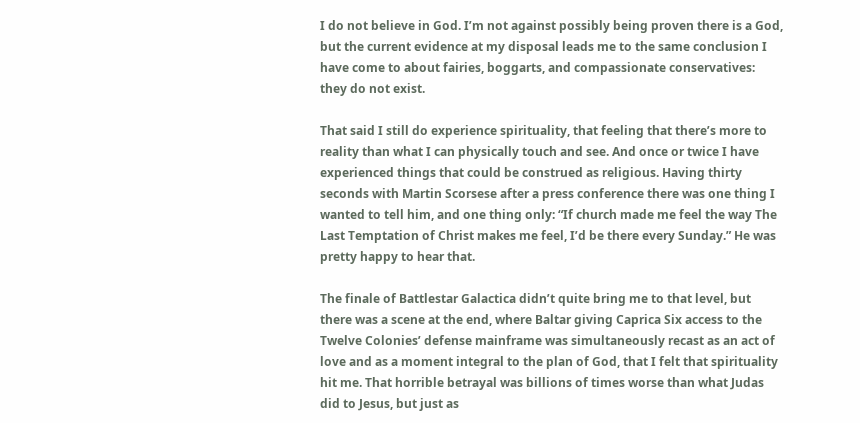I do not believe in God. I’m not against possibly being proven there is a God, but the current evidence at my disposal leads me to the same conclusion I have come to about fairies, boggarts, and compassionate conservatives: they do not exist.

That said I still do experience spirituality, that feeling that there’s more to reality than what I can physically touch and see. And once or twice I have experienced things that could be construed as religious. Having thirty seconds with Martin Scorsese after a press conference there was one thing I wanted to tell him, and one thing only: “If church made me feel the way The Last Temptation of Christ makes me feel, I’d be there every Sunday.” He was pretty happy to hear that.

The finale of Battlestar Galactica didn’t quite bring me to that level, but there was a scene at the end, where Baltar giving Caprica Six access to the Twelve Colonies’ defense mainframe was simultaneously recast as an act of love and as a moment integral to the plan of God, that I felt that spirituality hit me. That horrible betrayal was billions of times worse than what Judas did to Jesus, but just as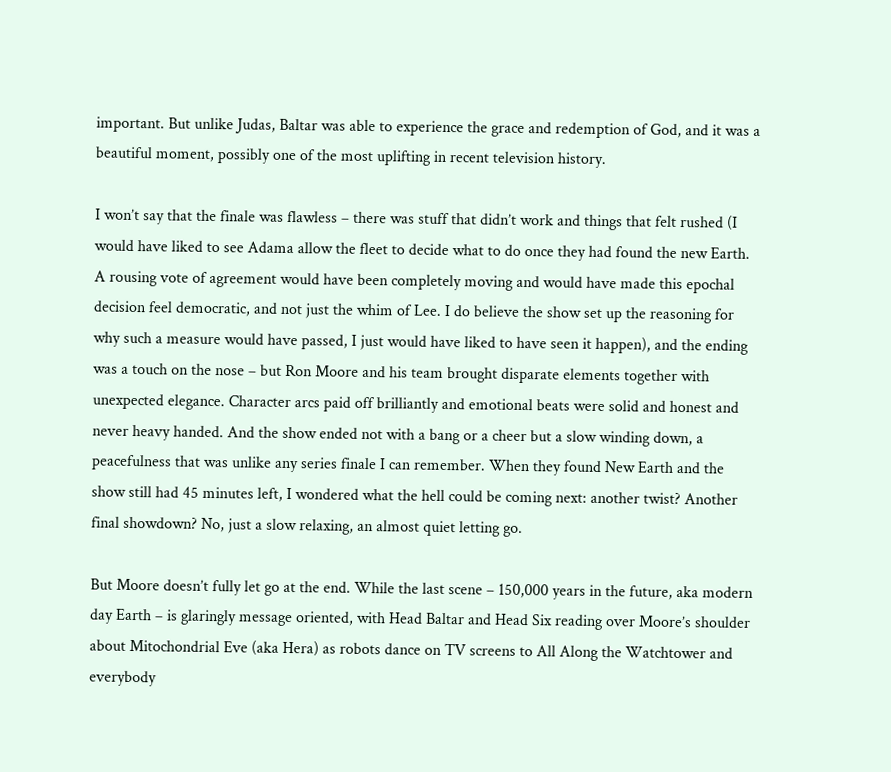important. But unlike Judas, Baltar was able to experience the grace and redemption of God, and it was a beautiful moment, possibly one of the most uplifting in recent television history.

I won’t say that the finale was flawless – there was stuff that didn’t work and things that felt rushed (I would have liked to see Adama allow the fleet to decide what to do once they had found the new Earth. A rousing vote of agreement would have been completely moving and would have made this epochal decision feel democratic, and not just the whim of Lee. I do believe the show set up the reasoning for why such a measure would have passed, I just would have liked to have seen it happen), and the ending was a touch on the nose – but Ron Moore and his team brought disparate elements together with unexpected elegance. Character arcs paid off brilliantly and emotional beats were solid and honest and never heavy handed. And the show ended not with a bang or a cheer but a slow winding down, a peacefulness that was unlike any series finale I can remember. When they found New Earth and the show still had 45 minutes left, I wondered what the hell could be coming next: another twist? Another final showdown? No, just a slow relaxing, an almost quiet letting go.

But Moore doesn’t fully let go at the end. While the last scene – 150,000 years in the future, aka modern day Earth – is glaringly message oriented, with Head Baltar and Head Six reading over Moore’s shoulder about Mitochondrial Eve (aka Hera) as robots dance on TV screens to All Along the Watchtower and everybody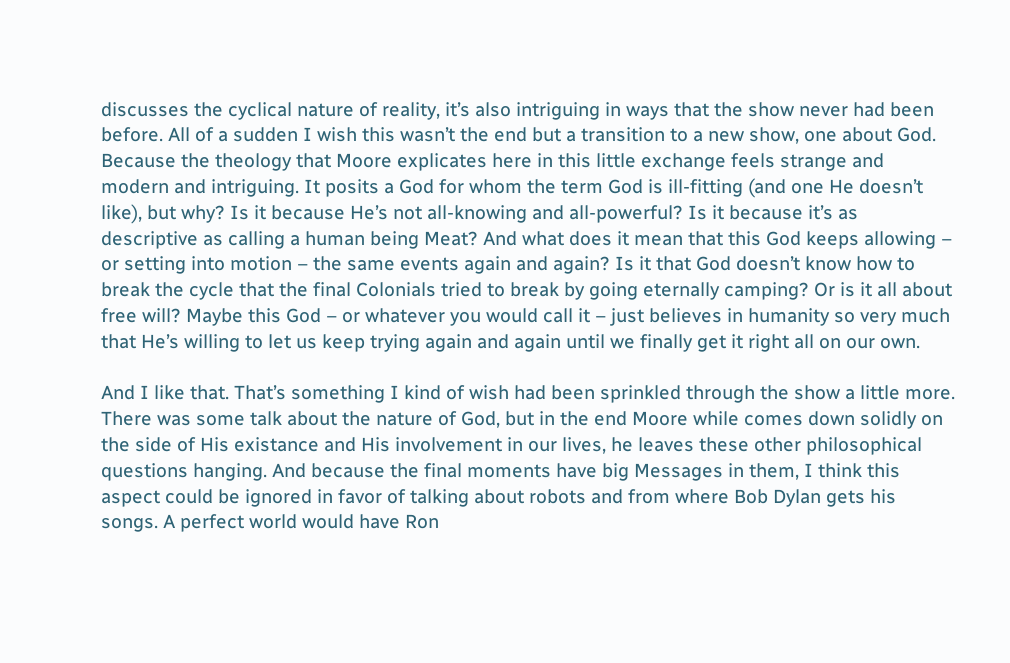discusses the cyclical nature of reality, it’s also intriguing in ways that the show never had been before. All of a sudden I wish this wasn’t the end but a transition to a new show, one about God. Because the theology that Moore explicates here in this little exchange feels strange and modern and intriguing. It posits a God for whom the term God is ill-fitting (and one He doesn’t like), but why? Is it because He’s not all-knowing and all-powerful? Is it because it’s as descriptive as calling a human being Meat? And what does it mean that this God keeps allowing – or setting into motion – the same events again and again? Is it that God doesn’t know how to break the cycle that the final Colonials tried to break by going eternally camping? Or is it all about free will? Maybe this God – or whatever you would call it – just believes in humanity so very much that He’s willing to let us keep trying again and again until we finally get it right all on our own.

And I like that. That’s something I kind of wish had been sprinkled through the show a little more. There was some talk about the nature of God, but in the end Moore while comes down solidly on the side of His existance and His involvement in our lives, he leaves these other philosophical questions hanging. And because the final moments have big Messages in them, I think this aspect could be ignored in favor of talking about robots and from where Bob Dylan gets his songs. A perfect world would have Ron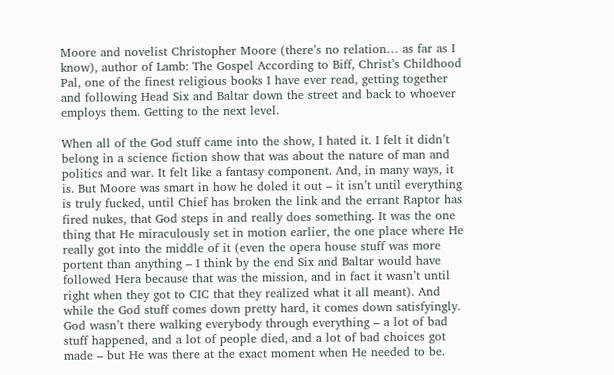Moore and novelist Christopher Moore (there’s no relation… as far as I know), author of Lamb: The Gospel According to Biff, Christ’s Childhood Pal, one of the finest religious books I have ever read, getting together and following Head Six and Baltar down the street and back to whoever employs them. Getting to the next level.

When all of the God stuff came into the show, I hated it. I felt it didn’t belong in a science fiction show that was about the nature of man and politics and war. It felt like a fantasy component. And, in many ways, it is. But Moore was smart in how he doled it out – it isn’t until everything is truly fucked, until Chief has broken the link and the errant Raptor has fired nukes, that God steps in and really does something. It was the one thing that He miraculously set in motion earlier, the one place where He really got into the middle of it (even the opera house stuff was more portent than anything – I think by the end Six and Baltar would have followed Hera because that was the mission, and in fact it wasn’t until right when they got to CIC that they realized what it all meant). And while the God stuff comes down pretty hard, it comes down satisfyingly. God wasn’t there walking everybody through everything – a lot of bad stuff happened, and a lot of people died, and a lot of bad choices got made – but He was there at the exact moment when He needed to be.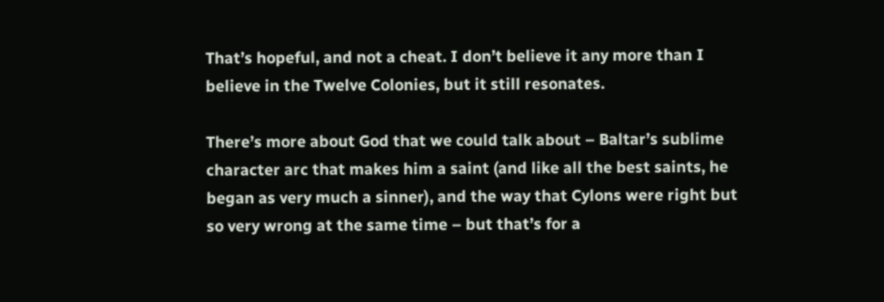That’s hopeful, and not a cheat. I don’t believe it any more than I believe in the Twelve Colonies, but it still resonates.

There’s more about God that we could talk about – Baltar’s sublime character arc that makes him a saint (and like all the best saints, he began as very much a sinner), and the way that Cylons were right but so very wrong at the same time – but that’s for a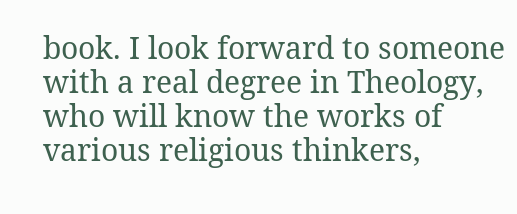book. I look forward to someone with a real degree in Theology, who will know the works of various religious thinkers,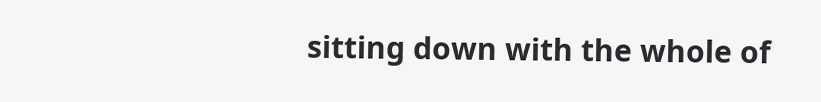sitting down with the whole of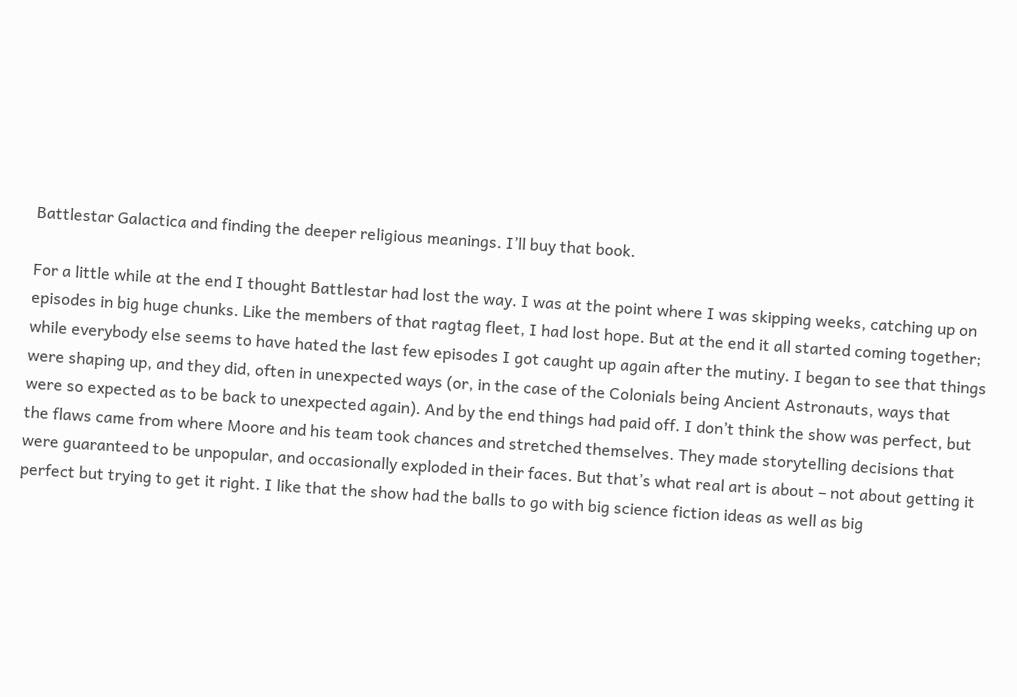Battlestar Galactica and finding the deeper religious meanings. I’ll buy that book.

For a little while at the end I thought Battlestar had lost the way. I was at the point where I was skipping weeks, catching up on episodes in big huge chunks. Like the members of that ragtag fleet, I had lost hope. But at the end it all started coming together; while everybody else seems to have hated the last few episodes I got caught up again after the mutiny. I began to see that things were shaping up, and they did, often in unexpected ways (or, in the case of the Colonials being Ancient Astronauts, ways that were so expected as to be back to unexpected again). And by the end things had paid off. I don’t think the show was perfect, but the flaws came from where Moore and his team took chances and stretched themselves. They made storytelling decisions that were guaranteed to be unpopular, and occasionally exploded in their faces. But that’s what real art is about – not about getting it perfect but trying to get it right. I like that the show had the balls to go with big science fiction ideas as well as big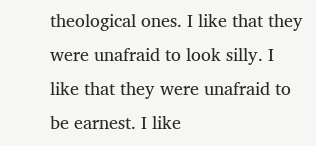theological ones. I like that they were unafraid to look silly. I like that they were unafraid to be earnest. I like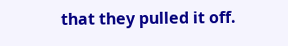that they pulled it off.